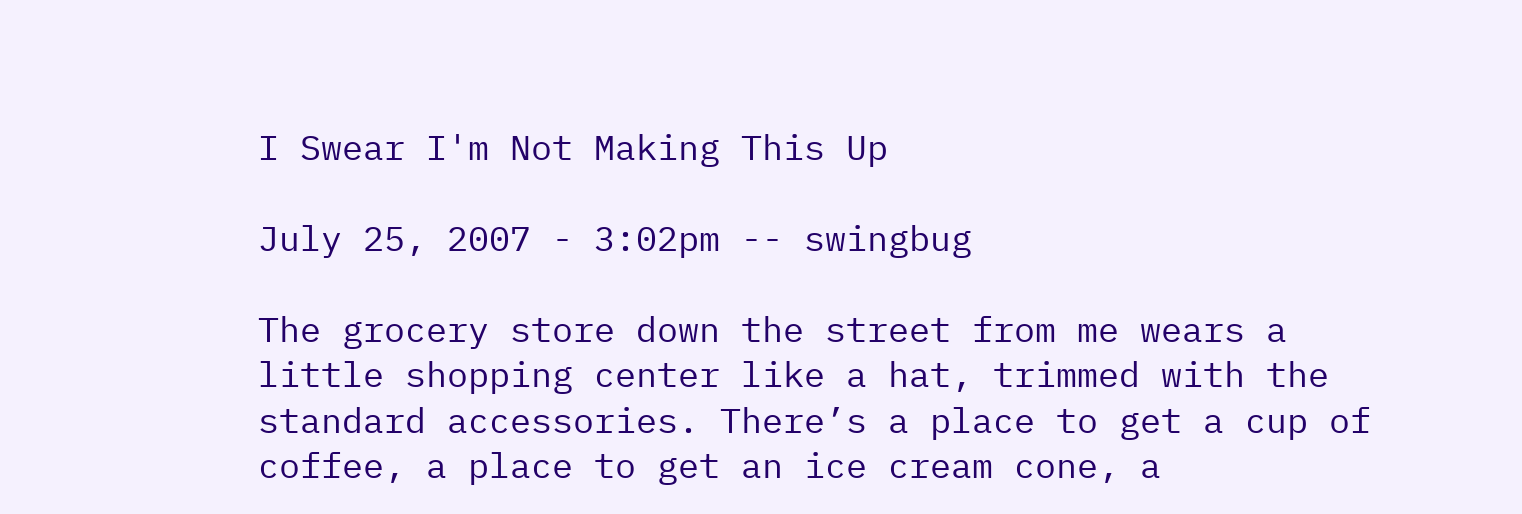I Swear I'm Not Making This Up

July 25, 2007 - 3:02pm -- swingbug

The grocery store down the street from me wears a little shopping center like a hat, trimmed with the standard accessories. There’s a place to get a cup of coffee, a place to get an ice cream cone, a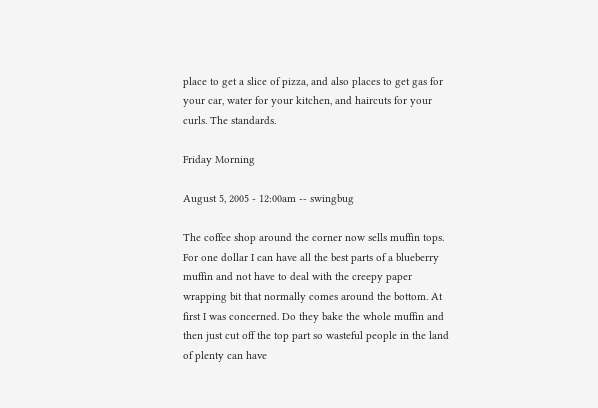place to get a slice of pizza, and also places to get gas for your car, water for your kitchen, and haircuts for your curls. The standards.

Friday Morning

August 5, 2005 - 12:00am -- swingbug

The coffee shop around the corner now sells muffin tops. For one dollar I can have all the best parts of a blueberry muffin and not have to deal with the creepy paper wrapping bit that normally comes around the bottom. At first I was concerned. Do they bake the whole muffin and then just cut off the top part so wasteful people in the land of plenty can have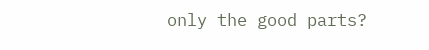only the good parts?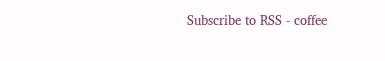Subscribe to RSS - coffee